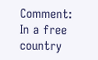Comment: In a free country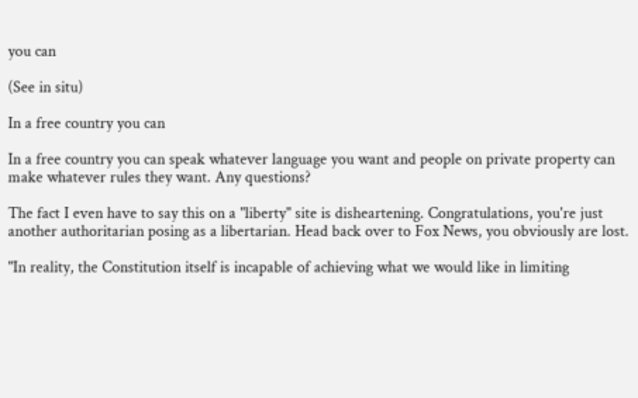you can

(See in situ)

In a free country you can

In a free country you can speak whatever language you want and people on private property can make whatever rules they want. Any questions?

The fact I even have to say this on a "liberty" site is disheartening. Congratulations, you're just another authoritarian posing as a libertarian. Head back over to Fox News, you obviously are lost.

"In reality, the Constitution itself is incapable of achieving what we would like in limiting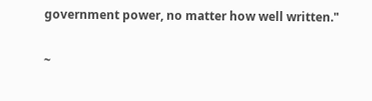government power, no matter how well written."

~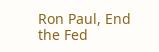Ron Paul, End the Fed